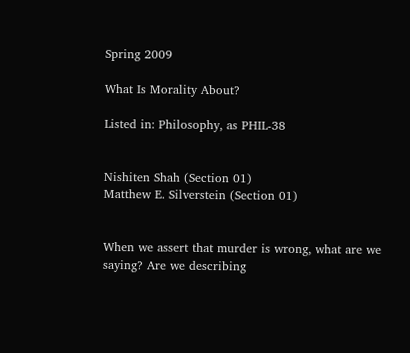Spring 2009

What Is Morality About?

Listed in: Philosophy, as PHIL-38


Nishiten Shah (Section 01)
Matthew E. Silverstein (Section 01)


When we assert that murder is wrong, what are we saying? Are we describing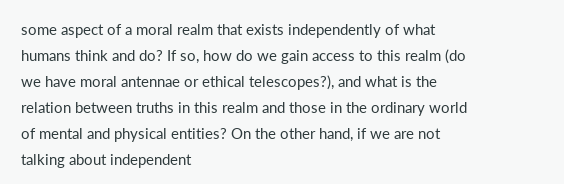some aspect of a moral realm that exists independently of what humans think and do? If so, how do we gain access to this realm (do we have moral antennae or ethical telescopes?), and what is the relation between truths in this realm and those in the ordinary world of mental and physical entities? On the other hand, if we are not talking about independent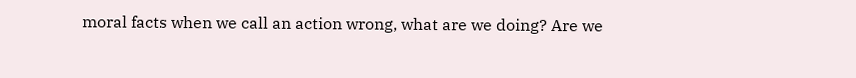moral facts when we call an action wrong, what are we doing? Are we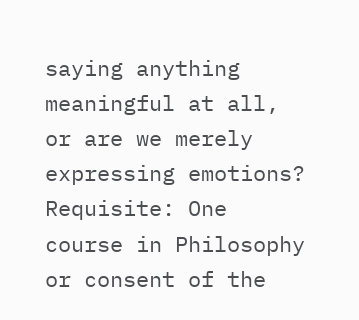saying anything meaningful at all, or are we merely expressing emotions? Requisite: One course in Philosophy or consent of the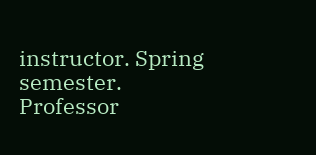instructor. Spring semester. Professor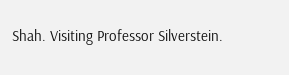Shah. Visiting Professor Silverstein.